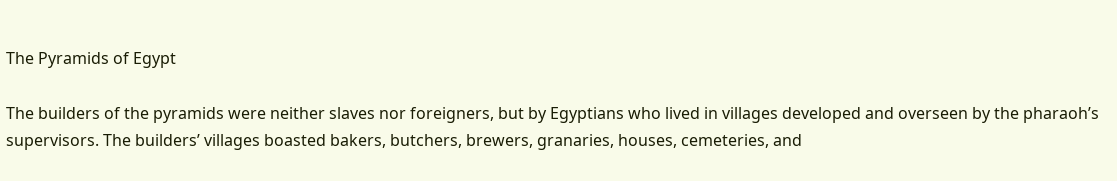The Pyramids of Egypt

The builders of the pyramids were neither slaves nor foreigners, but by Egyptians who lived in villages developed and overseen by the pharaoh’s supervisors. The builders’ villages boasted bakers, butchers, brewers, granaries, houses, cemeteries, and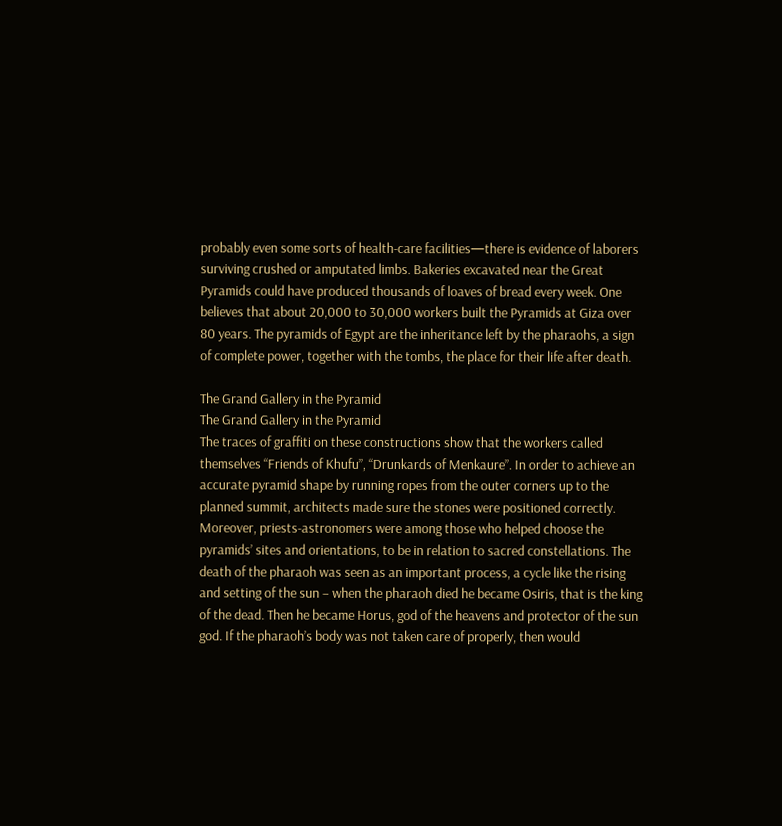probably even some sorts of health-care facilities—there is evidence of laborers surviving crushed or amputated limbs. Bakeries excavated near the Great Pyramids could have produced thousands of loaves of bread every week. One believes that about 20,000 to 30,000 workers built the Pyramids at Giza over 80 years. The pyramids of Egypt are the inheritance left by the pharaohs, a sign of complete power, together with the tombs, the place for their life after death.

The Grand Gallery in the Pyramid
The Grand Gallery in the Pyramid
The traces of graffiti on these constructions show that the workers called themselves “Friends of Khufu”, “Drunkards of Menkaure”. In order to achieve an accurate pyramid shape by running ropes from the outer corners up to the planned summit, architects made sure the stones were positioned correctly. Moreover, priests-astronomers were among those who helped choose the pyramids’ sites and orientations, to be in relation to sacred constellations. The death of the pharaoh was seen as an important process, a cycle like the rising and setting of the sun – when the pharaoh died he became Osiris, that is the king of the dead. Then he became Horus, god of the heavens and protector of the sun god. If the pharaoh’s body was not taken care of properly, then would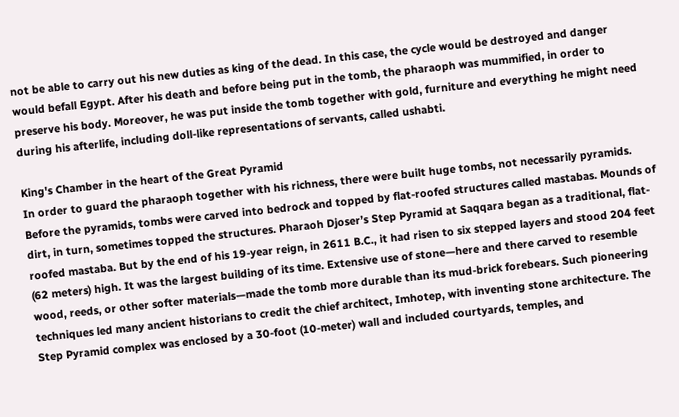not be able to carry out his new duties as king of the dead. In this case, the cycle would be destroyed and danger would befall Egypt. After his death and before being put in the tomb, the pharaoph was mummified, in order to preserve his body. Moreover, he was put inside the tomb together with gold, furniture and everything he might need during his afterlife, including doll-like representations of servants, called ushabti.

King's Chamber in the heart of the Great Pyramid
In order to guard the pharaoph together with his richness, there were built huge tombs, not necessarily pyramids. Before the pyramids, tombs were carved into bedrock and topped by flat-roofed structures called mastabas. Mounds of dirt, in turn, sometimes topped the structures. Pharaoh Djoser’s Step Pyramid at Saqqara began as a traditional, flat-roofed mastaba. But by the end of his 19-year reign, in 2611 B.C., it had risen to six stepped layers and stood 204 feet (62 meters) high. It was the largest building of its time. Extensive use of stone—here and there carved to resemble wood, reeds, or other softer materials—made the tomb more durable than its mud-brick forebears. Such pioneering techniques led many ancient historians to credit the chief architect, Imhotep, with inventing stone architecture. The Step Pyramid complex was enclosed by a 30-foot (10-meter) wall and included courtyards, temples, and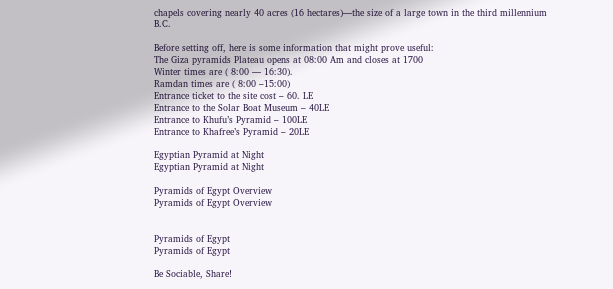chapels covering nearly 40 acres (16 hectares)—the size of a large town in the third millennium B.C.

Before setting off, here is some information that might prove useful:
The Giza pyramids Plateau opens at 08:00 Am and closes at 1700
Winter times are ( 8:00 — 16:30).
Ramdan times are ( 8:00 –15:00)
Entrance ticket to the site cost – 60. LE
Entrance to the Solar Boat Museum – 40LE
Entrance to Khufu’s Pyramid – 100LE
Entrance to Khafree’s Pyramid – 20LE

Egyptian Pyramid at Night
Egyptian Pyramid at Night

Pyramids of Egypt Overview
Pyramids of Egypt Overview


Pyramids of Egypt
Pyramids of Egypt

Be Sociable, Share!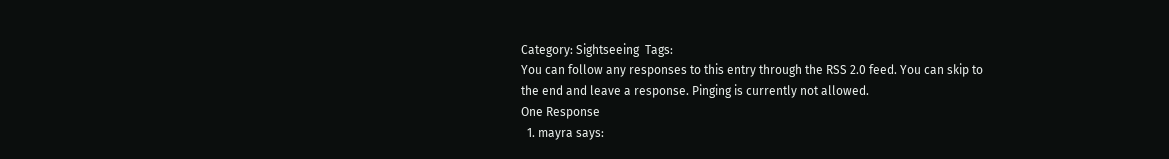Category: Sightseeing  Tags:
You can follow any responses to this entry through the RSS 2.0 feed. You can skip to the end and leave a response. Pinging is currently not allowed.
One Response
  1. mayra says: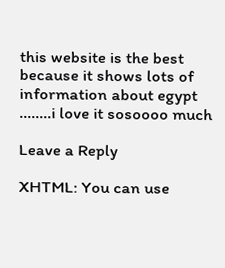this website is the best because it shows lots of information about egypt ……..i love it sosoooo much

Leave a Reply

XHTML: You can use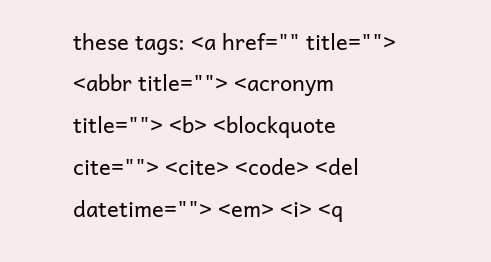these tags: <a href="" title=""> <abbr title=""> <acronym title=""> <b> <blockquote cite=""> <cite> <code> <del datetime=""> <em> <i> <q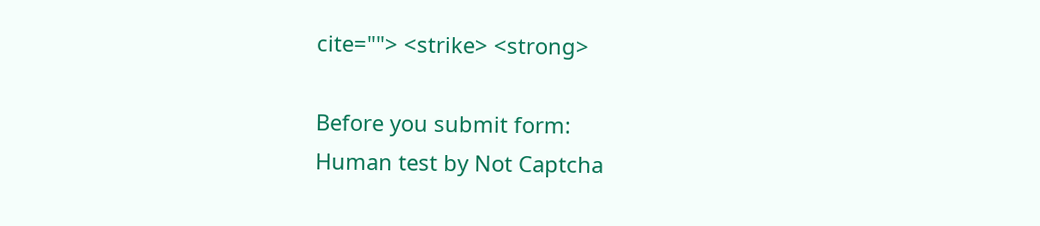cite=""> <strike> <strong>

Before you submit form:
Human test by Not Captcha